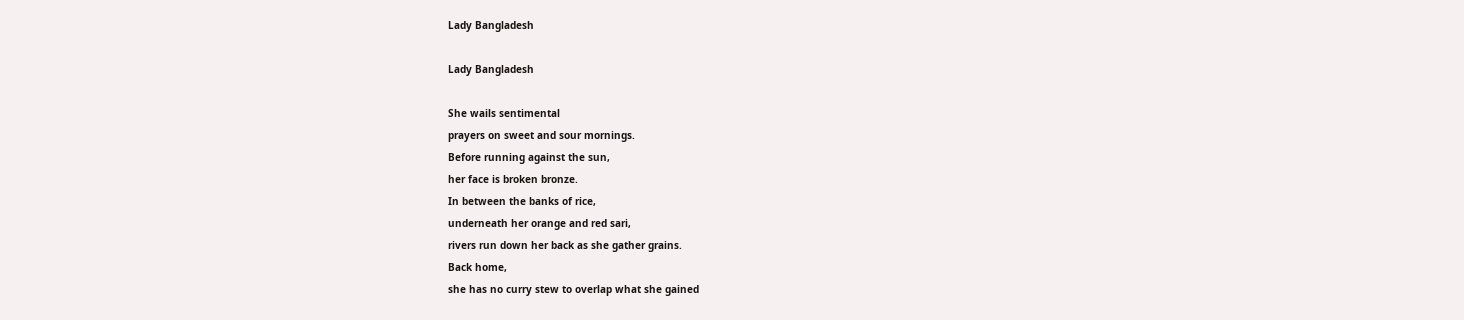Lady Bangladesh

Lady Bangladesh

She wails sentimental
prayers on sweet and sour mornings.
Before running against the sun,
her face is broken bronze.
In between the banks of rice,
underneath her orange and red sari,
rivers run down her back as she gather grains.
Back home,
she has no curry stew to overlap what she gained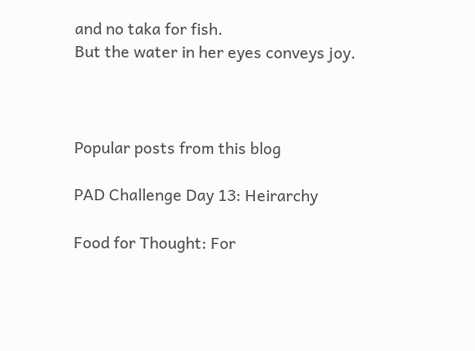and no taka for fish.
But the water in her eyes conveys joy.



Popular posts from this blog

PAD Challenge Day 13: Heirarchy

Food for Thought: For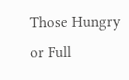Those Hungry or Full